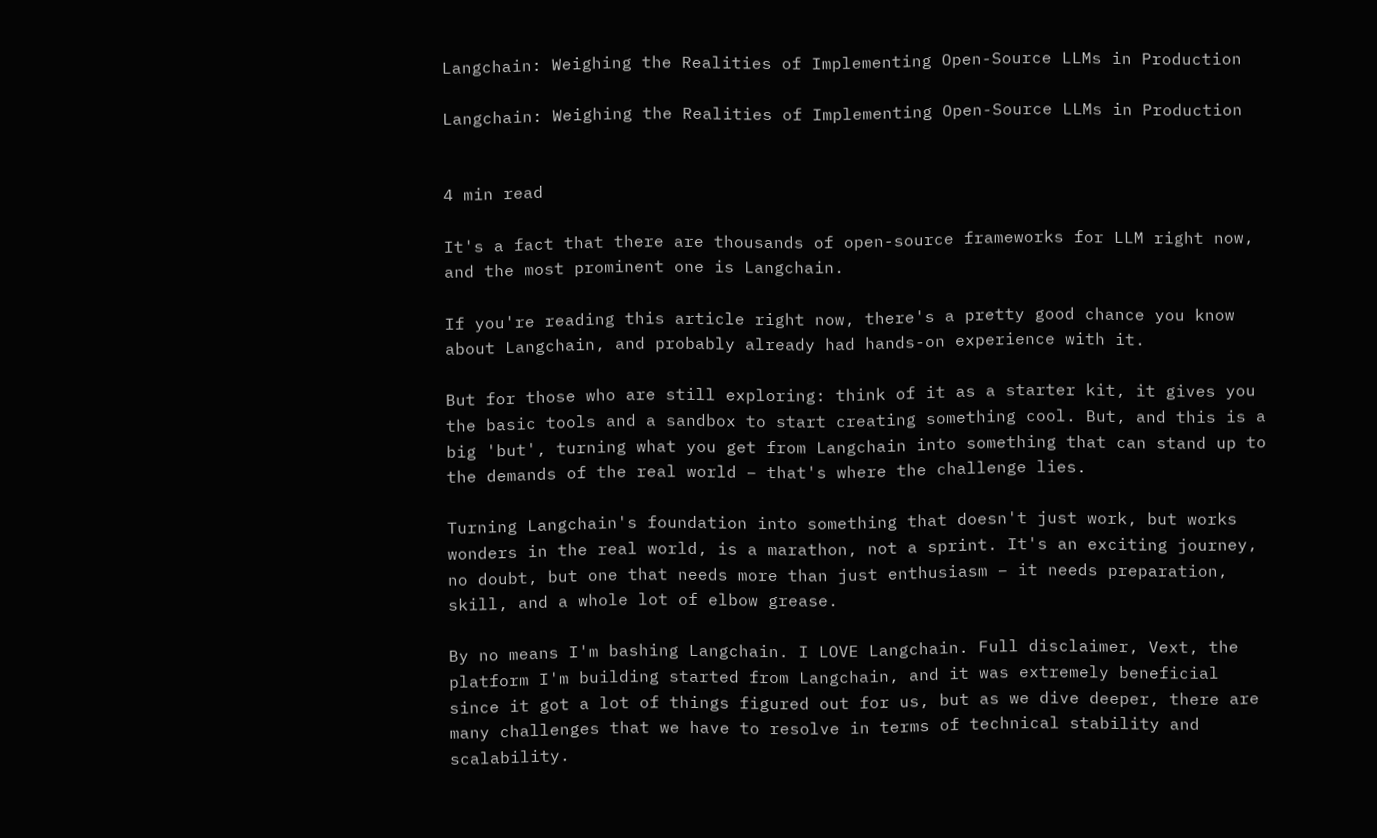Langchain: Weighing the Realities of Implementing Open-Source LLMs in Production

Langchain: Weighing the Realities of Implementing Open-Source LLMs in Production


4 min read

It's a fact that there are thousands of open-source frameworks for LLM right now, and the most prominent one is Langchain.

If you're reading this article right now, there's a pretty good chance you know about Langchain, and probably already had hands-on experience with it.

But for those who are still exploring: think of it as a starter kit, it gives you the basic tools and a sandbox to start creating something cool. But, and this is a big 'but', turning what you get from Langchain into something that can stand up to the demands of the real world – that's where the challenge lies.

Turning Langchain's foundation into something that doesn't just work, but works wonders in the real world, is a marathon, not a sprint. It's an exciting journey, no doubt, but one that needs more than just enthusiasm – it needs preparation, skill, and a whole lot of elbow grease.

By no means I'm bashing Langchain. I LOVE Langchain. Full disclaimer, Vext, the platform I'm building started from Langchain, and it was extremely beneficial since it got a lot of things figured out for us, but as we dive deeper, there are many challenges that we have to resolve in terms of technical stability and scalability.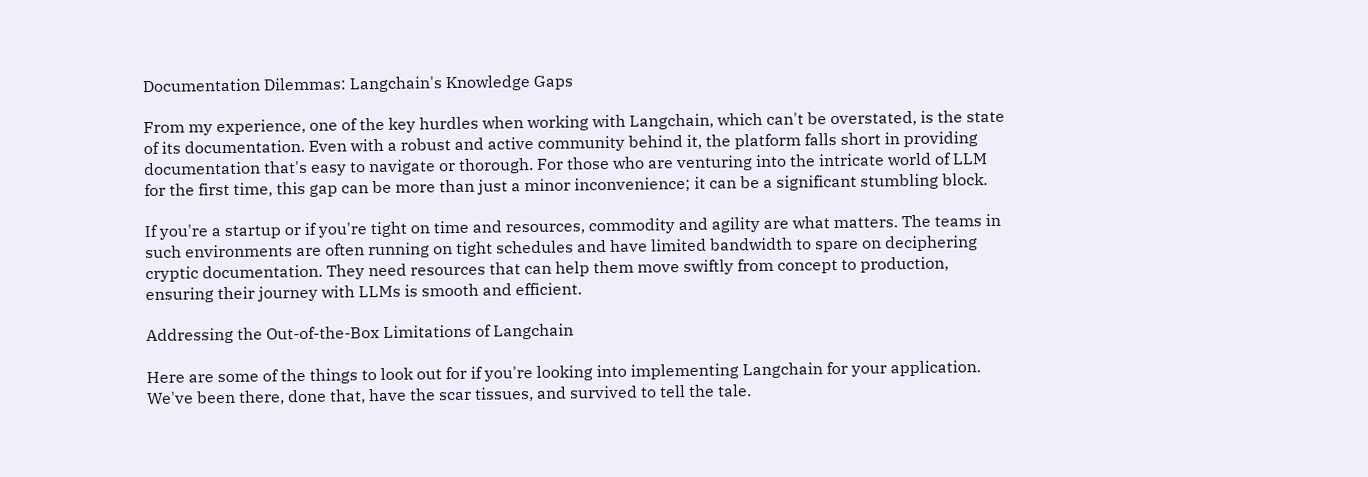Documentation Dilemmas: Langchain's Knowledge Gaps

From my experience, one of the key hurdles when working with Langchain, which can't be overstated, is the state of its documentation. Even with a robust and active community behind it, the platform falls short in providing documentation that's easy to navigate or thorough. For those who are venturing into the intricate world of LLM for the first time, this gap can be more than just a minor inconvenience; it can be a significant stumbling block.

If you're a startup or if you're tight on time and resources, commodity and agility are what matters. The teams in such environments are often running on tight schedules and have limited bandwidth to spare on deciphering cryptic documentation. They need resources that can help them move swiftly from concept to production, ensuring their journey with LLMs is smooth and efficient.

Addressing the Out-of-the-Box Limitations of Langchain

Here are some of the things to look out for if you're looking into implementing Langchain for your application. We've been there, done that, have the scar tissues, and survived to tell the tale.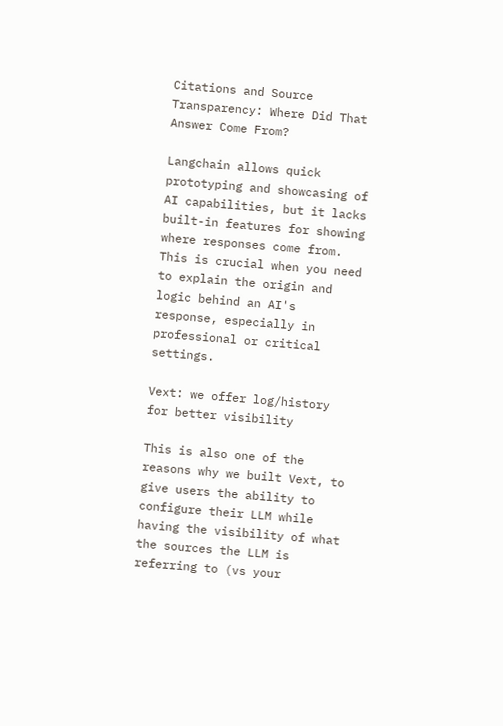Citations and Source Transparency: Where Did That Answer Come From?

Langchain allows quick prototyping and showcasing of AI capabilities, but it lacks built-in features for showing where responses come from. This is crucial when you need to explain the origin and logic behind an AI's response, especially in professional or critical settings.

Vext: we offer log/history for better visibility

This is also one of the reasons why we built Vext, to give users the ability to configure their LLM while having the visibility of what the sources the LLM is referring to (vs your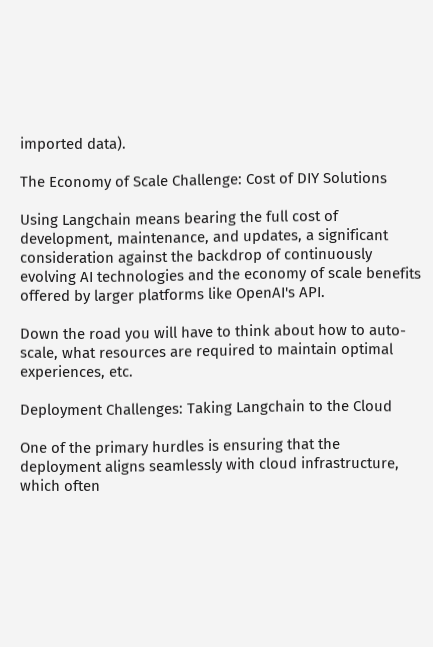imported data).

The Economy of Scale Challenge: Cost of DIY Solutions

Using Langchain means bearing the full cost of development, maintenance, and updates, a significant consideration against the backdrop of continuously evolving AI technologies and the economy of scale benefits offered by larger platforms like OpenAI's API.

Down the road you will have to think about how to auto-scale, what resources are required to maintain optimal experiences, etc.

Deployment Challenges: Taking Langchain to the Cloud

One of the primary hurdles is ensuring that the deployment aligns seamlessly with cloud infrastructure, which often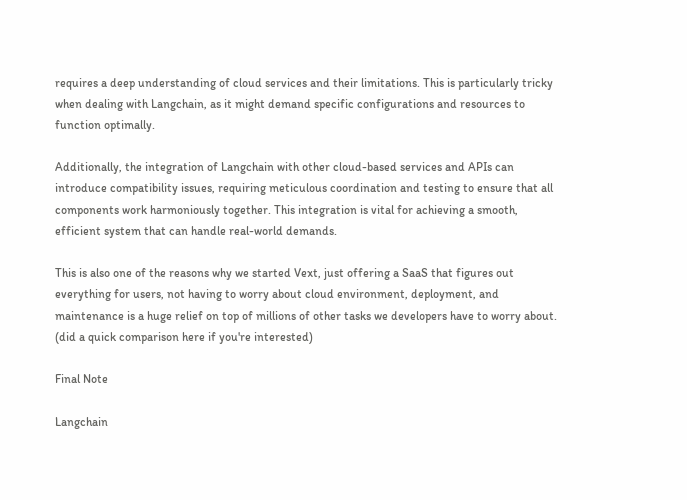requires a deep understanding of cloud services and their limitations. This is particularly tricky when dealing with Langchain, as it might demand specific configurations and resources to function optimally.

Additionally, the integration of Langchain with other cloud-based services and APIs can introduce compatibility issues, requiring meticulous coordination and testing to ensure that all components work harmoniously together. This integration is vital for achieving a smooth, efficient system that can handle real-world demands.

This is also one of the reasons why we started Vext, just offering a SaaS that figures out everything for users, not having to worry about cloud environment, deployment, and maintenance is a huge relief on top of millions of other tasks we developers have to worry about. (did a quick comparison here if you're interested)

Final Note

Langchain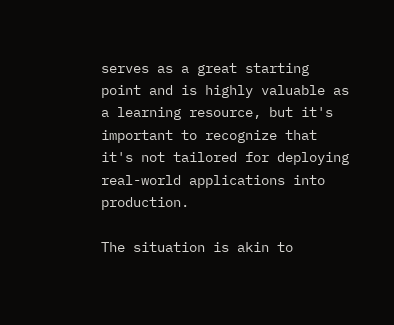serves as a great starting point and is highly valuable as a learning resource, but it's important to recognize that it's not tailored for deploying real-world applications into production.

The situation is akin to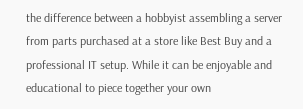the difference between a hobbyist assembling a server from parts purchased at a store like Best Buy and a professional IT setup. While it can be enjoyable and educational to piece together your own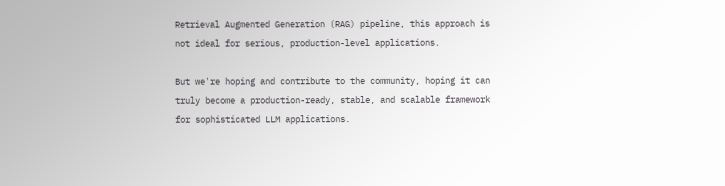Retrieval Augmented Generation (RAG) pipeline, this approach is not ideal for serious, production-level applications.

But we're hoping and contribute to the community, hoping it can truly become a production-ready, stable, and scalable framework for sophisticated LLM applications.